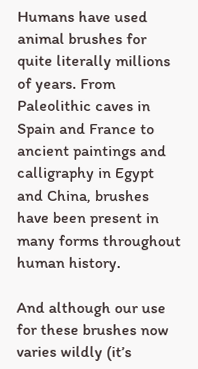Humans have used animal brushes for quite literally millions of years. From Paleolithic caves in Spain and France to ancient paintings and calligraphy in Egypt and China, brushes have been present in many forms throughout human history.

And although our use for these brushes now varies wildly (it’s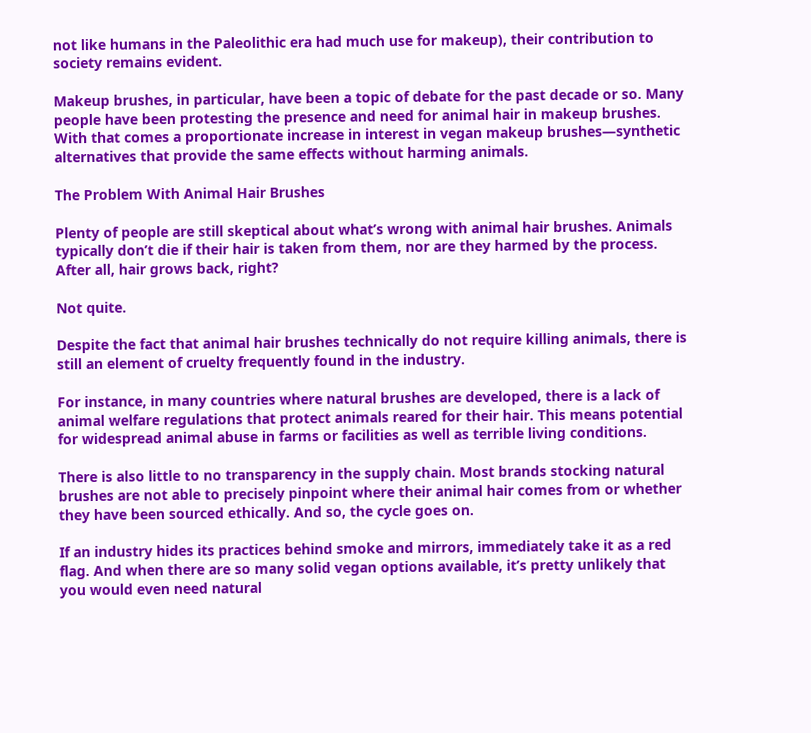not like humans in the Paleolithic era had much use for makeup), their contribution to society remains evident.

Makeup brushes, in particular, have been a topic of debate for the past decade or so. Many people have been protesting the presence and need for animal hair in makeup brushes. With that comes a proportionate increase in interest in vegan makeup brushes—synthetic alternatives that provide the same effects without harming animals.

The Problem With Animal Hair Brushes

Plenty of people are still skeptical about what’s wrong with animal hair brushes. Animals typically don’t die if their hair is taken from them, nor are they harmed by the process. After all, hair grows back, right?

Not quite.

Despite the fact that animal hair brushes technically do not require killing animals, there is still an element of cruelty frequently found in the industry.

For instance, in many countries where natural brushes are developed, there is a lack of animal welfare regulations that protect animals reared for their hair. This means potential for widespread animal abuse in farms or facilities as well as terrible living conditions.

There is also little to no transparency in the supply chain. Most brands stocking natural brushes are not able to precisely pinpoint where their animal hair comes from or whether they have been sourced ethically. And so, the cycle goes on.

If an industry hides its practices behind smoke and mirrors, immediately take it as a red flag. And when there are so many solid vegan options available, it’s pretty unlikely that you would even need natural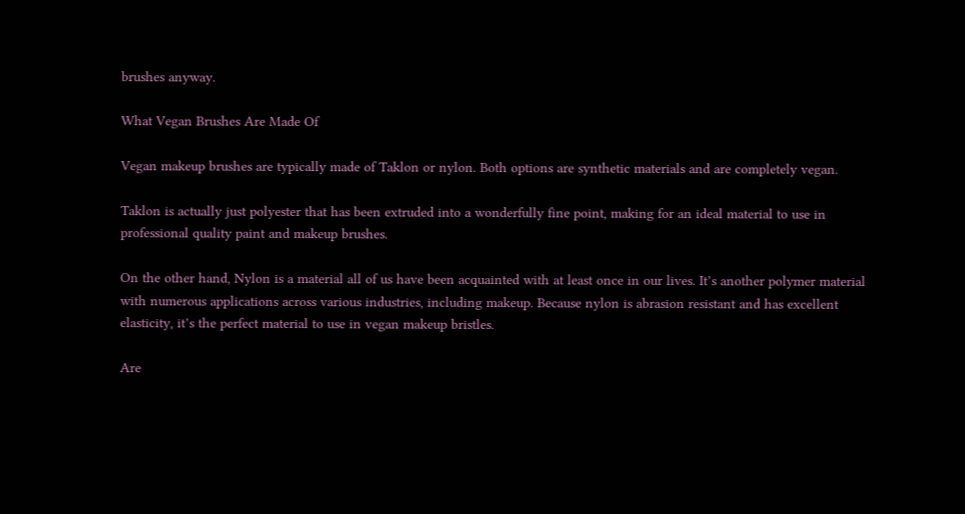brushes anyway.

What Vegan Brushes Are Made Of

Vegan makeup brushes are typically made of Taklon or nylon. Both options are synthetic materials and are completely vegan.

Taklon is actually just polyester that has been extruded into a wonderfully fine point, making for an ideal material to use in professional quality paint and makeup brushes.

On the other hand, Nylon is a material all of us have been acquainted with at least once in our lives. It’s another polymer material with numerous applications across various industries, including makeup. Because nylon is abrasion resistant and has excellent elasticity, it’s the perfect material to use in vegan makeup bristles.

Are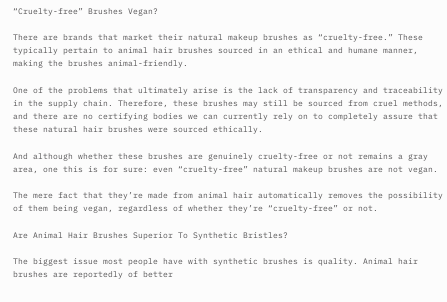“Cruelty-free” Brushes Vegan?

There are brands that market their natural makeup brushes as “cruelty-free.” These typically pertain to animal hair brushes sourced in an ethical and humane manner, making the brushes animal-friendly.

One of the problems that ultimately arise is the lack of transparency and traceability in the supply chain. Therefore, these brushes may still be sourced from cruel methods, and there are no certifying bodies we can currently rely on to completely assure that these natural hair brushes were sourced ethically.

And although whether these brushes are genuinely cruelty-free or not remains a gray area, one this is for sure: even “cruelty-free” natural makeup brushes are not vegan.

The mere fact that they’re made from animal hair automatically removes the possibility of them being vegan, regardless of whether they’re “cruelty-free” or not.

Are Animal Hair Brushes Superior To Synthetic Bristles?

The biggest issue most people have with synthetic brushes is quality. Animal hair brushes are reportedly of better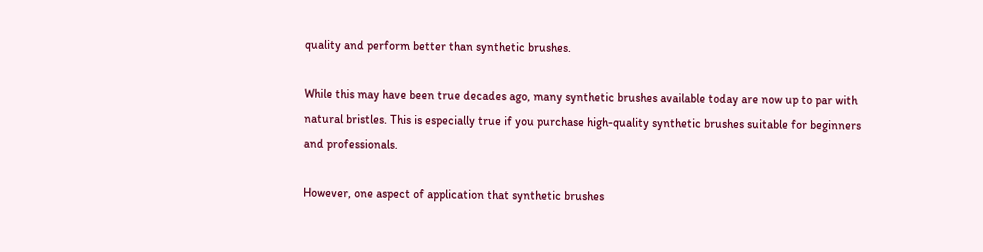quality and perform better than synthetic brushes.

While this may have been true decades ago, many synthetic brushes available today are now up to par with natural bristles. This is especially true if you purchase high-quality synthetic brushes suitable for beginners and professionals.

However, one aspect of application that synthetic brushes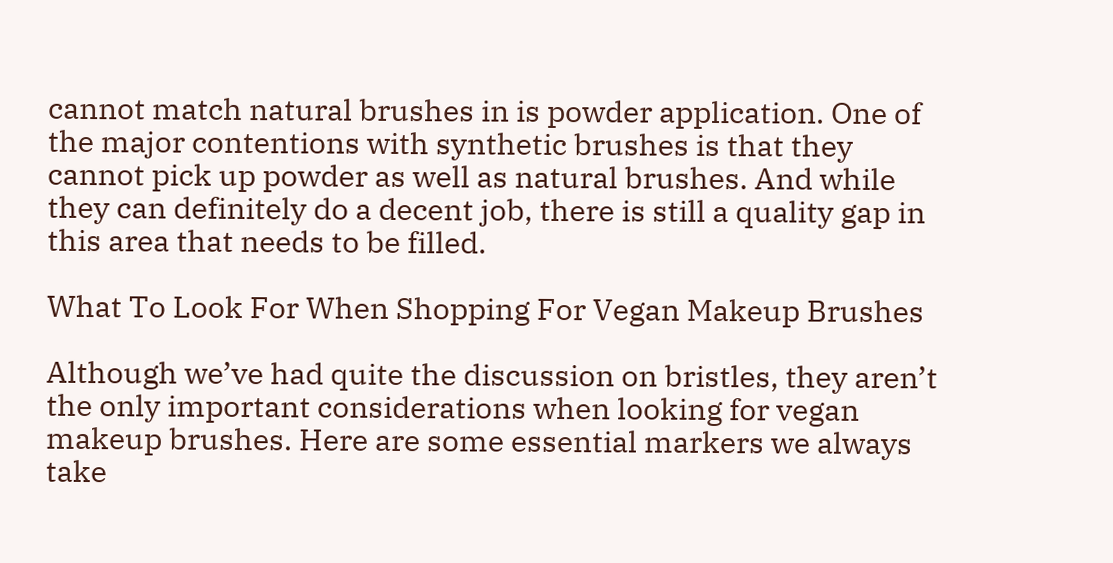cannot match natural brushes in is powder application. One of the major contentions with synthetic brushes is that they cannot pick up powder as well as natural brushes. And while they can definitely do a decent job, there is still a quality gap in this area that needs to be filled.

What To Look For When Shopping For Vegan Makeup Brushes

Although we’ve had quite the discussion on bristles, they aren’t the only important considerations when looking for vegan makeup brushes. Here are some essential markers we always take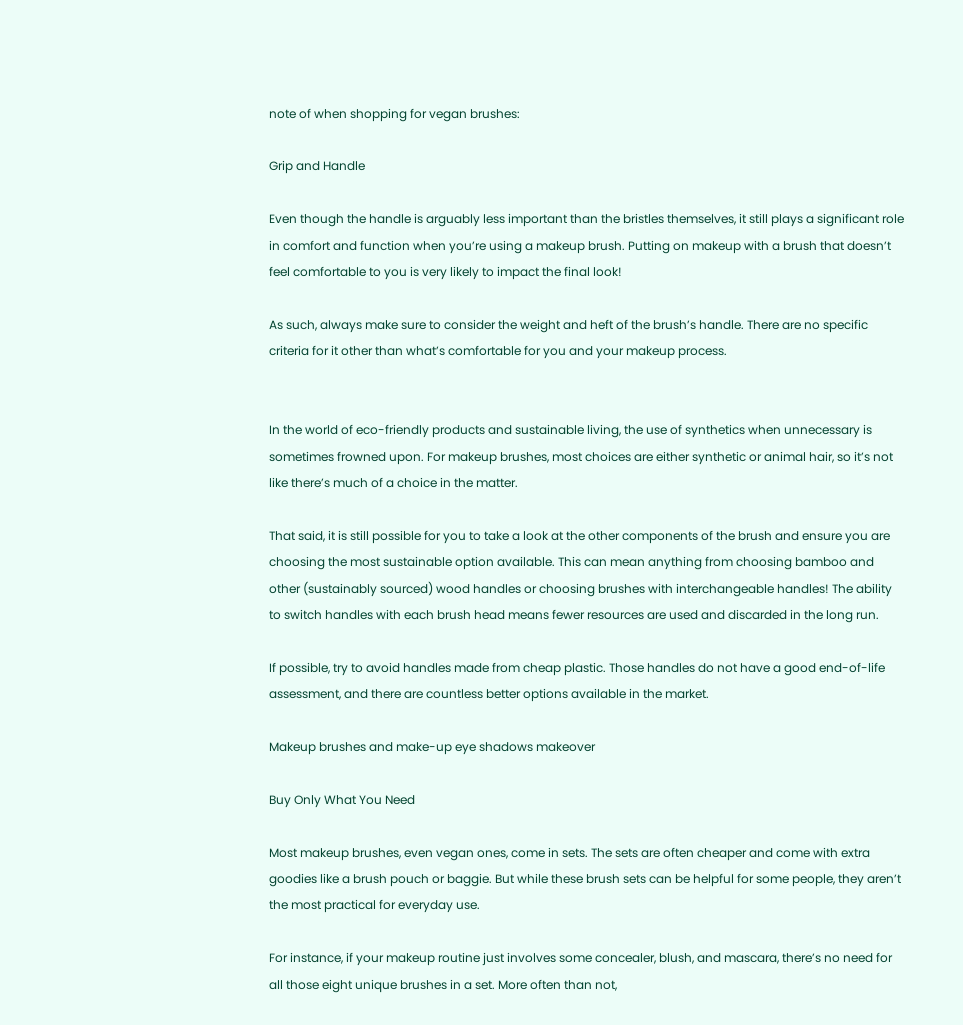note of when shopping for vegan brushes:

Grip and Handle

Even though the handle is arguably less important than the bristles themselves, it still plays a significant role in comfort and function when you’re using a makeup brush. Putting on makeup with a brush that doesn’t feel comfortable to you is very likely to impact the final look!

As such, always make sure to consider the weight and heft of the brush’s handle. There are no specific criteria for it other than what’s comfortable for you and your makeup process.


In the world of eco-friendly products and sustainable living, the use of synthetics when unnecessary is sometimes frowned upon. For makeup brushes, most choices are either synthetic or animal hair, so it’s not like there’s much of a choice in the matter.

That said, it is still possible for you to take a look at the other components of the brush and ensure you are choosing the most sustainable option available. This can mean anything from choosing bamboo and other (sustainably sourced) wood handles or choosing brushes with interchangeable handles! The ability to switch handles with each brush head means fewer resources are used and discarded in the long run.

If possible, try to avoid handles made from cheap plastic. Those handles do not have a good end-of-life assessment, and there are countless better options available in the market.

Makeup brushes and make-up eye shadows makeover

Buy Only What You Need

Most makeup brushes, even vegan ones, come in sets. The sets are often cheaper and come with extra goodies like a brush pouch or baggie. But while these brush sets can be helpful for some people, they aren’t the most practical for everyday use.

For instance, if your makeup routine just involves some concealer, blush, and mascara, there’s no need for all those eight unique brushes in a set. More often than not,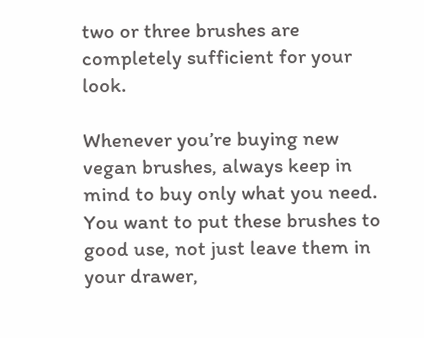two or three brushes are completely sufficient for your look.

Whenever you’re buying new vegan brushes, always keep in mind to buy only what you need. You want to put these brushes to good use, not just leave them in your drawer,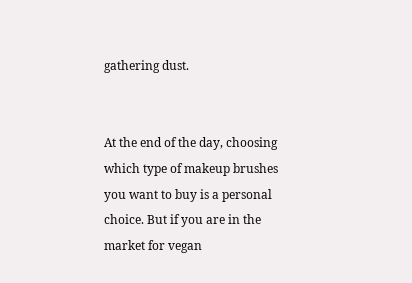gathering dust.


At the end of the day, choosing which type of makeup brushes you want to buy is a personal choice. But if you are in the market for vegan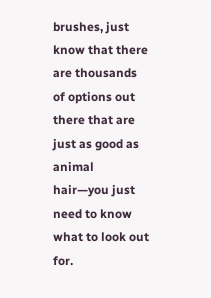brushes, just know that there are thousands of options out there that are just as good as animal hair—you just need to know what to look out for.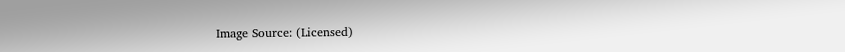Image Source: (Licensed)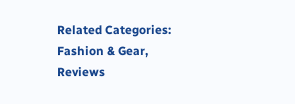Related Categories: Fashion & Gear, Reviews